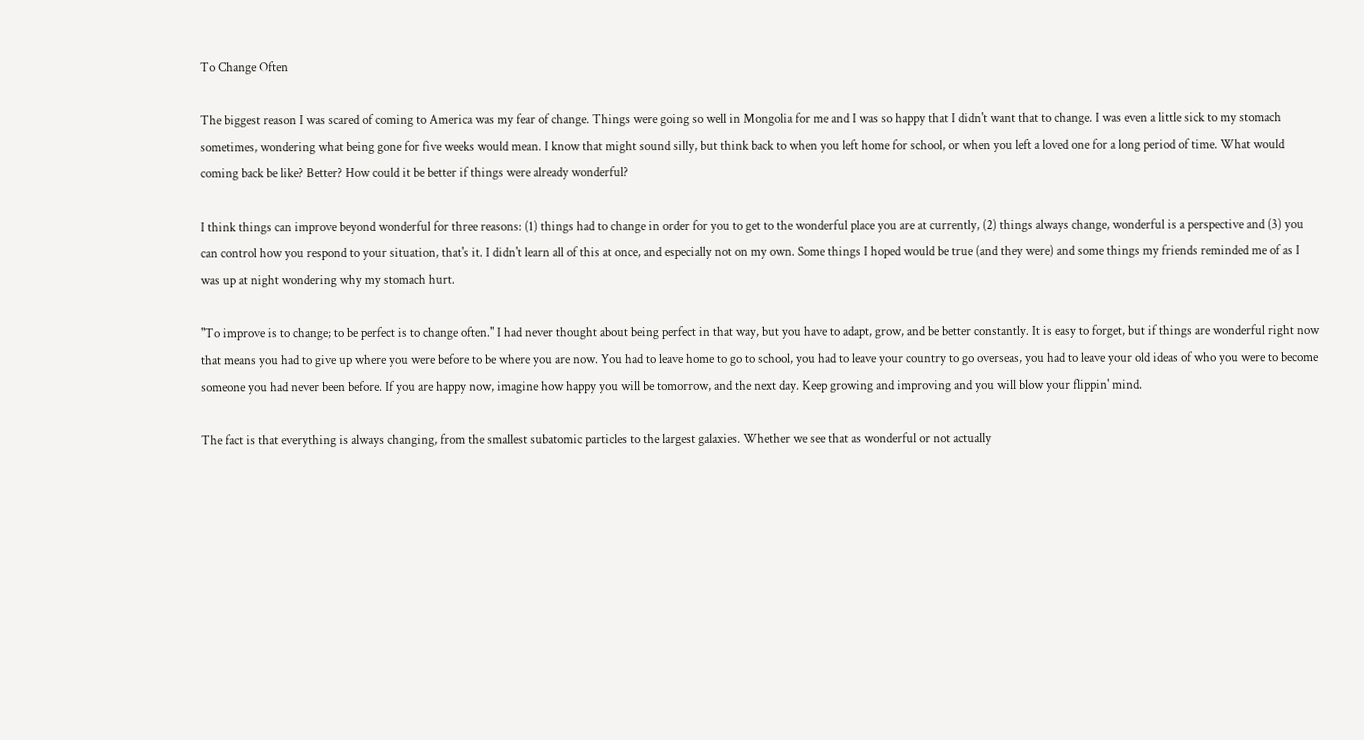To Change Often

The biggest reason I was scared of coming to America was my fear of change. Things were going so well in Mongolia for me and I was so happy that I didn't want that to change. I was even a little sick to my stomach sometimes, wondering what being gone for five weeks would mean. I know that might sound silly, but think back to when you left home for school, or when you left a loved one for a long period of time. What would coming back be like? Better? How could it be better if things were already wonderful?

I think things can improve beyond wonderful for three reasons: (1) things had to change in order for you to get to the wonderful place you are at currently, (2) things always change, wonderful is a perspective and (3) you can control how you respond to your situation, that's it. I didn't learn all of this at once, and especially not on my own. Some things I hoped would be true (and they were) and some things my friends reminded me of as I was up at night wondering why my stomach hurt.

"To improve is to change; to be perfect is to change often." I had never thought about being perfect in that way, but you have to adapt, grow, and be better constantly. It is easy to forget, but if things are wonderful right now that means you had to give up where you were before to be where you are now. You had to leave home to go to school, you had to leave your country to go overseas, you had to leave your old ideas of who you were to become someone you had never been before. If you are happy now, imagine how happy you will be tomorrow, and the next day. Keep growing and improving and you will blow your flippin' mind.

The fact is that everything is always changing, from the smallest subatomic particles to the largest galaxies. Whether we see that as wonderful or not actually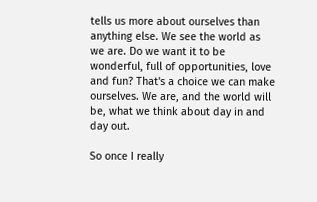tells us more about ourselves than anything else. We see the world as we are. Do we want it to be wonderful, full of opportunities, love and fun? That's a choice we can make ourselves. We are, and the world will be, what we think about day in and day out.

So once I really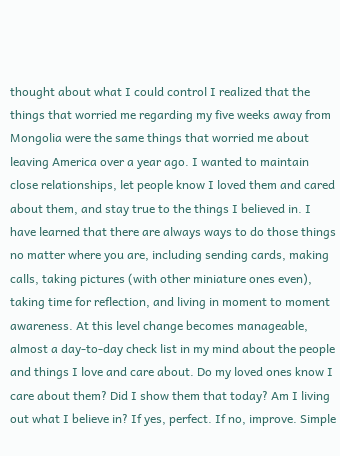thought about what I could control I realized that the things that worried me regarding my five weeks away from Mongolia were the same things that worried me about leaving America over a year ago. I wanted to maintain close relationships, let people know I loved them and cared about them, and stay true to the things I believed in. I have learned that there are always ways to do those things no matter where you are, including sending cards, making calls, taking pictures (with other miniature ones even), taking time for reflection, and living in moment to moment awareness. At this level change becomes manageable, almost a day-to-day check list in my mind about the people and things I love and care about. Do my loved ones know I care about them? Did I show them that today? Am I living out what I believe in? If yes, perfect. If no, improve. Simple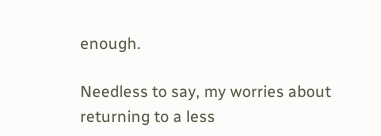enough.

Needless to say, my worries about returning to a less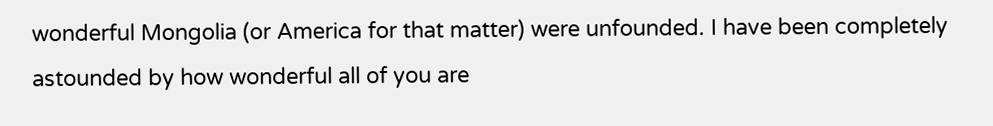wonderful Mongolia (or America for that matter) were unfounded. I have been completely astounded by how wonderful all of you are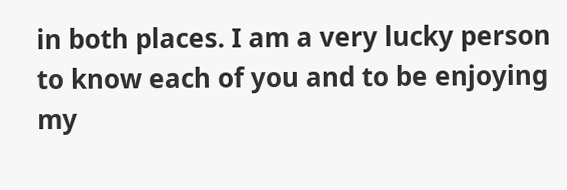in both places. I am a very lucky person to know each of you and to be enjoying my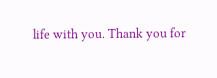life with you. Thank you for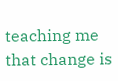teaching me that change is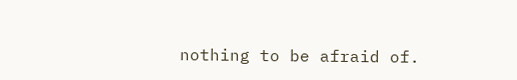nothing to be afraid of.